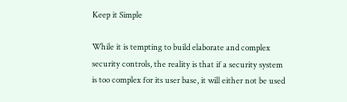Keep it Simple

While it is tempting to build elaborate and complex security controls, the reality is that if a security system is too complex for its user base, it will either not be used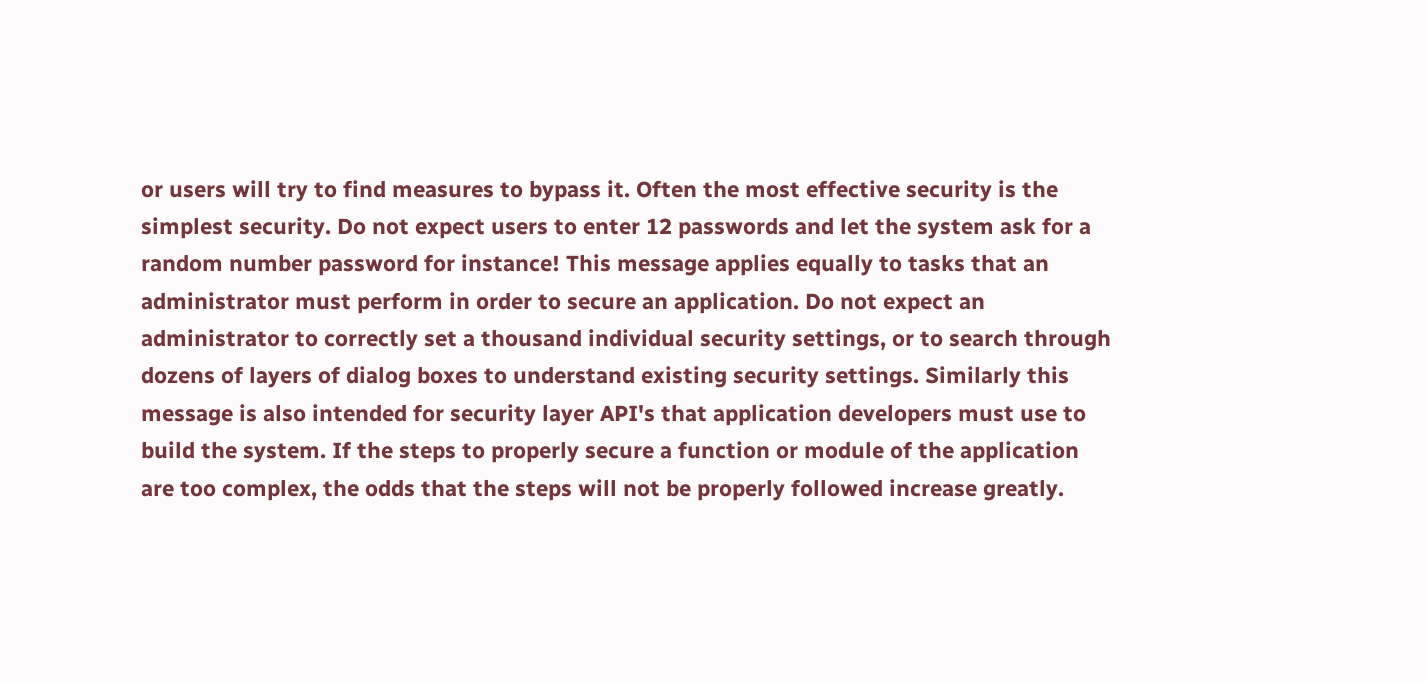or users will try to find measures to bypass it. Often the most effective security is the simplest security. Do not expect users to enter 12 passwords and let the system ask for a random number password for instance! This message applies equally to tasks that an administrator must perform in order to secure an application. Do not expect an administrator to correctly set a thousand individual security settings, or to search through dozens of layers of dialog boxes to understand existing security settings. Similarly this message is also intended for security layer API's that application developers must use to build the system. If the steps to properly secure a function or module of the application are too complex, the odds that the steps will not be properly followed increase greatly.